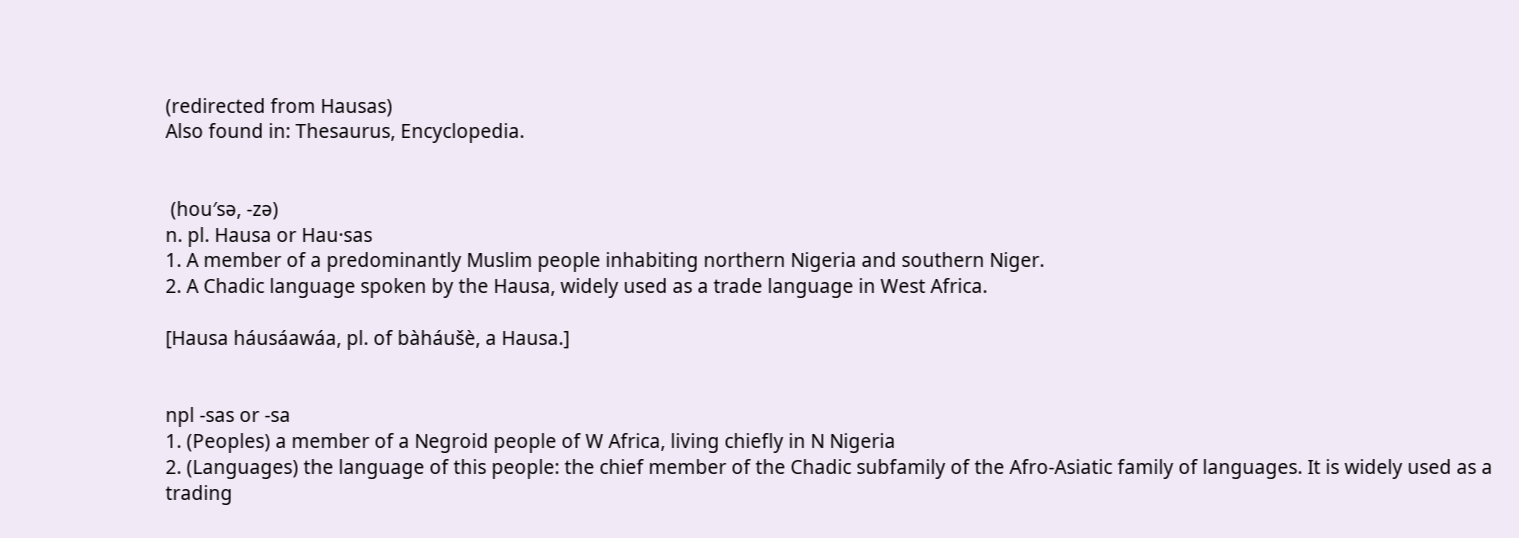(redirected from Hausas)
Also found in: Thesaurus, Encyclopedia.


 (hou′sə, -zə)
n. pl. Hausa or Hau·sas
1. A member of a predominantly Muslim people inhabiting northern Nigeria and southern Niger.
2. A Chadic language spoken by the Hausa, widely used as a trade language in West Africa.

[Hausa háusáawáa, pl. of bàháušè, a Hausa.]


npl -sas or -sa
1. (Peoples) a member of a Negroid people of W Africa, living chiefly in N Nigeria
2. (Languages) the language of this people: the chief member of the Chadic subfamily of the Afro-Asiatic family of languages. It is widely used as a trading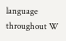language throughout W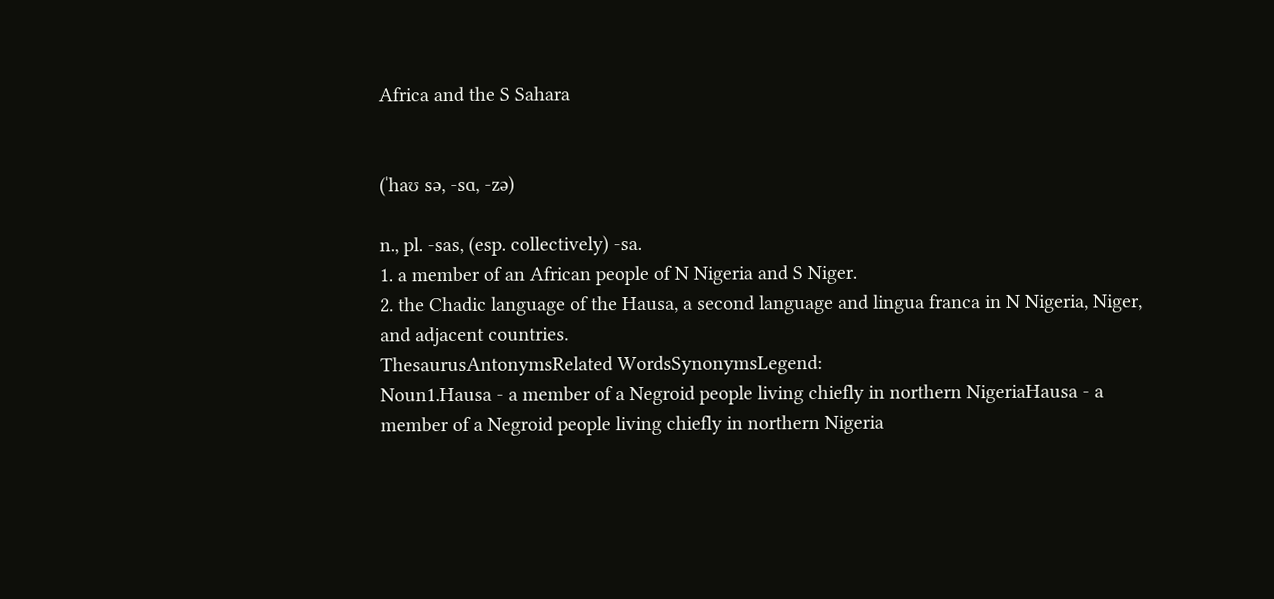Africa and the S Sahara


(ˈhaʊ sə, -sɑ, -zə)

n., pl. -sas, (esp. collectively) -sa.
1. a member of an African people of N Nigeria and S Niger.
2. the Chadic language of the Hausa, a second language and lingua franca in N Nigeria, Niger, and adjacent countries.
ThesaurusAntonymsRelated WordsSynonymsLegend:
Noun1.Hausa - a member of a Negroid people living chiefly in northern NigeriaHausa - a member of a Negroid people living chiefly in northern Nigeria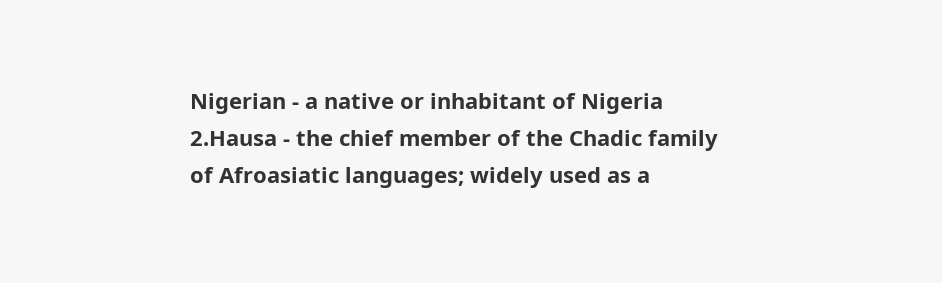Nigerian - a native or inhabitant of Nigeria
2.Hausa - the chief member of the Chadic family of Afroasiatic languages; widely used as a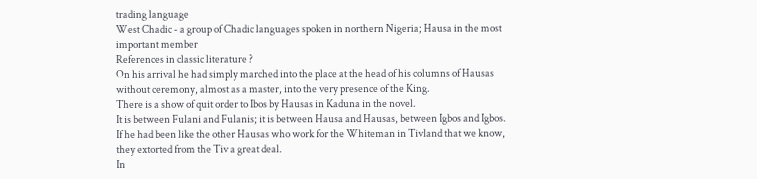trading language
West Chadic - a group of Chadic languages spoken in northern Nigeria; Hausa in the most important member
References in classic literature ?
On his arrival he had simply marched into the place at the head of his columns of Hausas without ceremony, almost as a master, into the very presence of the King.
There is a show of quit order to Ibos by Hausas in Kaduna in the novel.
It is between Fulani and Fulanis; it is between Hausa and Hausas, between Igbos and Igbos.
If he had been like the other Hausas who work for the Whiteman in Tivland that we know, they extorted from the Tiv a great deal.
In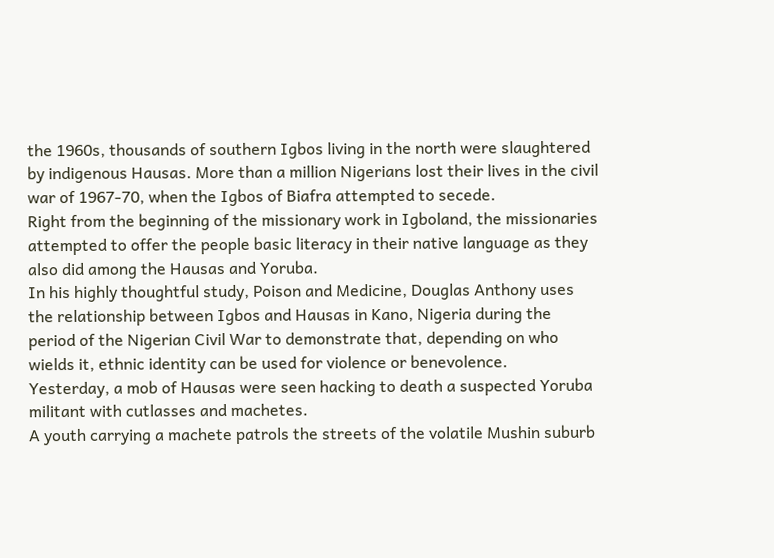the 1960s, thousands of southern Igbos living in the north were slaughtered by indigenous Hausas. More than a million Nigerians lost their lives in the civil war of 1967-70, when the Igbos of Biafra attempted to secede.
Right from the beginning of the missionary work in Igboland, the missionaries attempted to offer the people basic literacy in their native language as they also did among the Hausas and Yoruba.
In his highly thoughtful study, Poison and Medicine, Douglas Anthony uses the relationship between Igbos and Hausas in Kano, Nigeria during the period of the Nigerian Civil War to demonstrate that, depending on who wields it, ethnic identity can be used for violence or benevolence.
Yesterday, a mob of Hausas were seen hacking to death a suspected Yoruba militant with cutlasses and machetes.
A youth carrying a machete patrols the streets of the volatile Mushin suburb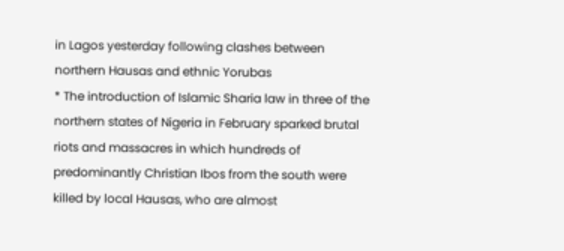in Lagos yesterday following clashes between northern Hausas and ethnic Yorubas
* The introduction of Islamic Sharia law in three of the northern states of Nigeria in February sparked brutal riots and massacres in which hundreds of predominantly Christian Ibos from the south were killed by local Hausas, who are almost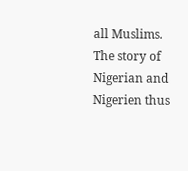all Muslims.
The story of Nigerian and Nigerien thus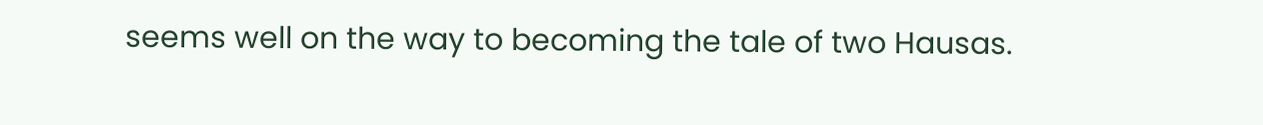seems well on the way to becoming the tale of two Hausas.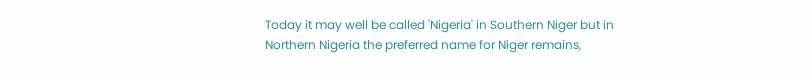Today it may well be called 'Nigeria' in Southern Niger but in Northern Nigeria the preferred name for Niger remains,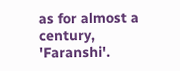as for almost a century, 'Faranshi'.